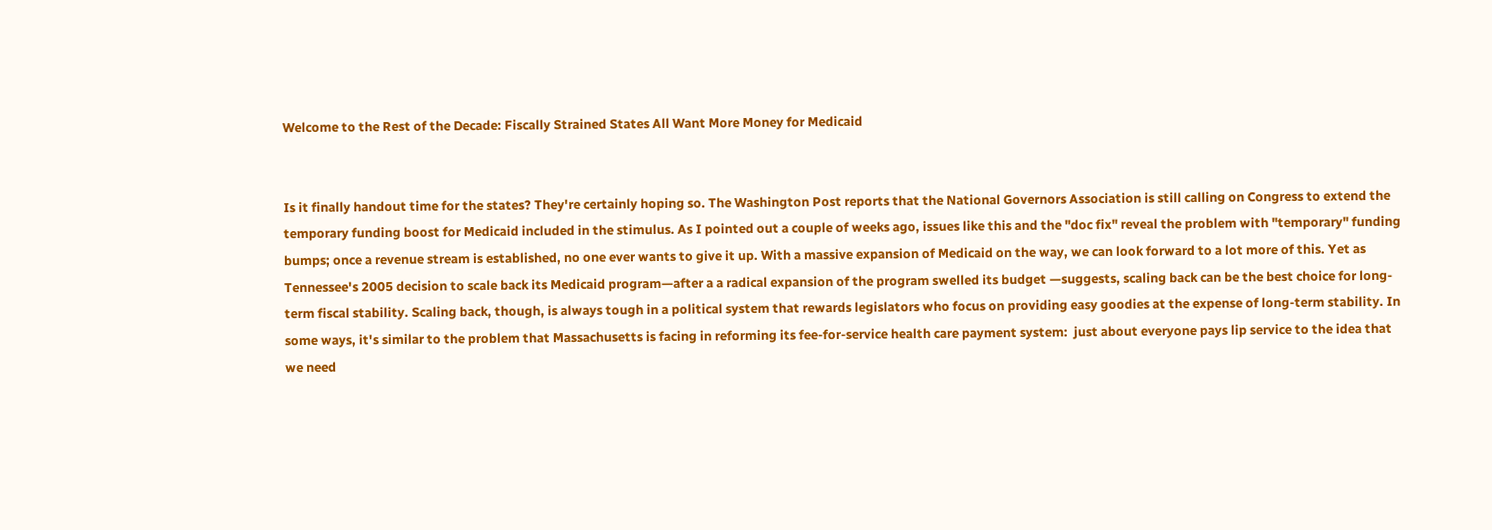Welcome to the Rest of the Decade: Fiscally Strained States All Want More Money for Medicaid


Is it finally handout time for the states? They're certainly hoping so. The Washington Post reports that the National Governors Association is still calling on Congress to extend the temporary funding boost for Medicaid included in the stimulus. As I pointed out a couple of weeks ago, issues like this and the "doc fix" reveal the problem with "temporary" funding bumps; once a revenue stream is established, no one ever wants to give it up. With a massive expansion of Medicaid on the way, we can look forward to a lot more of this. Yet as Tennessee's 2005 decision to scale back its Medicaid program—after a a radical expansion of the program swelled its budget —suggests, scaling back can be the best choice for long-term fiscal stability. Scaling back, though, is always tough in a political system that rewards legislators who focus on providing easy goodies at the expense of long-term stability. In some ways, it's similar to the problem that Massachusetts is facing in reforming its fee-for-service health care payment system:  just about everyone pays lip service to the idea that we need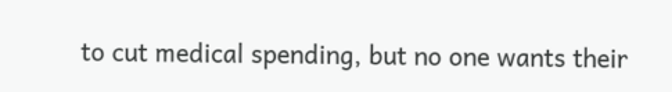to cut medical spending, but no one wants their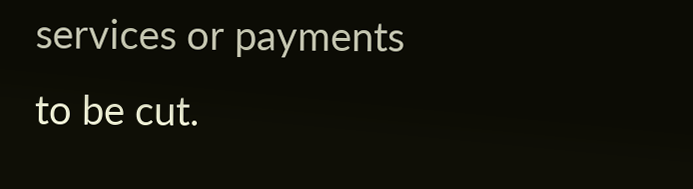services or payments to be cut.